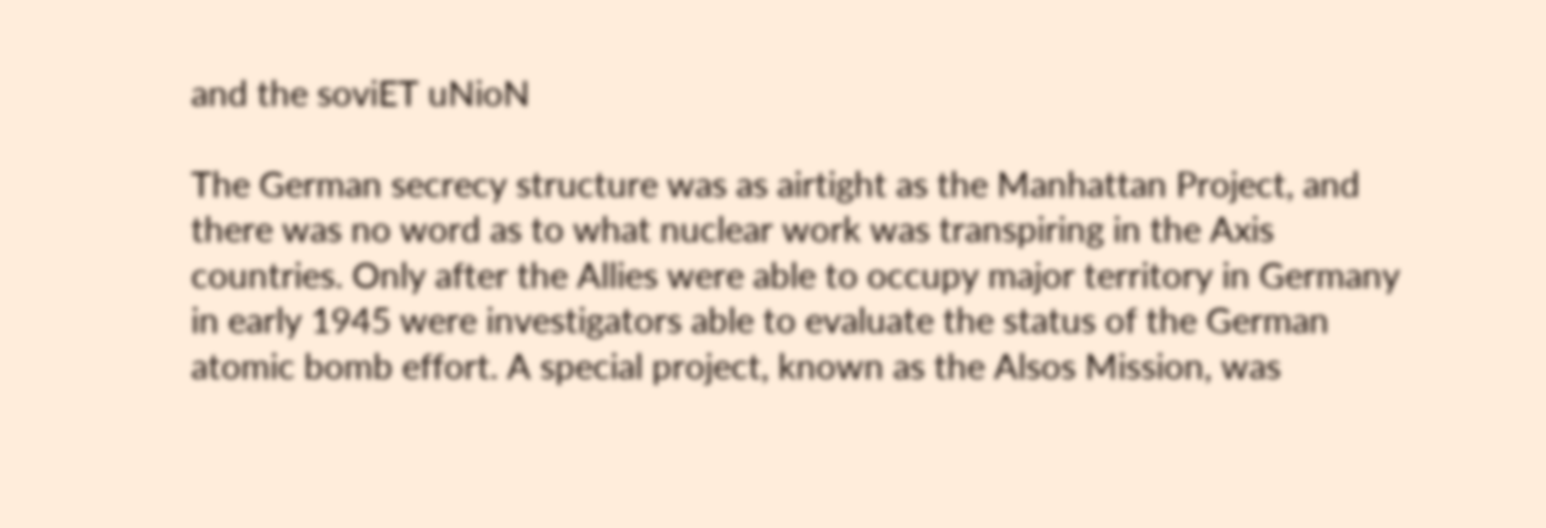and the soviET uNioN

The German secrecy structure was as airtight as the Manhattan Project, and there was no word as to what nuclear work was transpiring in the Axis countries. Only after the Allies were able to occupy major territory in Germany in early 1945 were investigators able to evaluate the status of the German atomic bomb effort. A special project, known as the Alsos Mission, was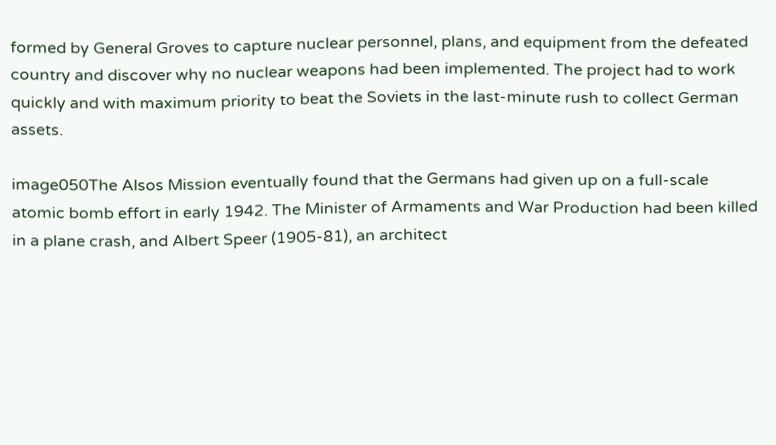formed by General Groves to capture nuclear personnel, plans, and equipment from the defeated country and discover why no nuclear weapons had been implemented. The project had to work quickly and with maximum priority to beat the Soviets in the last-minute rush to collect German assets.

image050The Alsos Mission eventually found that the Germans had given up on a full-scale atomic bomb effort in early 1942. The Minister of Armaments and War Production had been killed in a plane crash, and Albert Speer (1905-81), an architect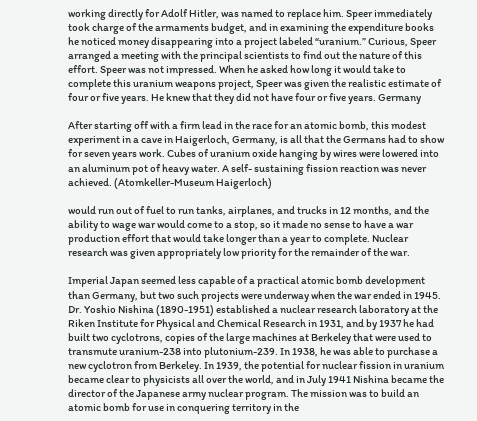working directly for Adolf Hitler, was named to replace him. Speer immediately took charge of the armaments budget, and in examining the expenditure books he noticed money disappearing into a project labeled “uranium.” Curious, Speer arranged a meeting with the principal scientists to find out the nature of this effort. Speer was not impressed. When he asked how long it would take to complete this uranium weapons project, Speer was given the realistic estimate of four or five years. He knew that they did not have four or five years. Germany

After starting off with a firm lead in the race for an atomic bomb, this modest experiment in a cave in Haigerloch, Germany, is all that the Germans had to show for seven years work. Cubes of uranium oxide hanging by wires were lowered into an aluminum pot of heavy water. A self- sustaining fission reaction was never achieved. (Atomkeller-Museum Haigerloch)

would run out of fuel to run tanks, airplanes, and trucks in 12 months, and the ability to wage war would come to a stop, so it made no sense to have a war production effort that would take longer than a year to complete. Nuclear research was given appropriately low priority for the remainder of the war.

Imperial Japan seemed less capable of a practical atomic bomb development than Germany, but two such projects were underway when the war ended in 1945. Dr. Yoshio Nishina (1890-1951) established a nuclear research laboratory at the Riken Institute for Physical and Chemical Research in 1931, and by 1937 he had built two cyclotrons, copies of the large machines at Berkeley that were used to transmute uranium-238 into plutonium-239. In 1938, he was able to purchase a new cyclotron from Berkeley. In 1939, the potential for nuclear fission in uranium became clear to physicists all over the world, and in July 1941 Nishina became the director of the Japanese army nuclear program. The mission was to build an atomic bomb for use in conquering territory in the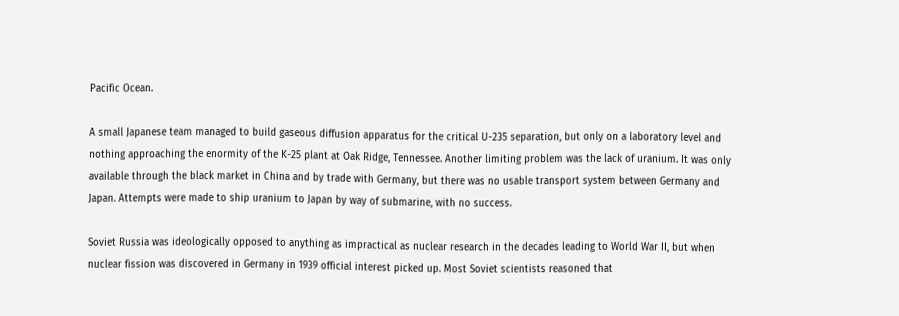Pacific Ocean.

A small Japanese team managed to build gaseous diffusion apparatus for the critical U-235 separation, but only on a laboratory level and nothing approaching the enormity of the K-25 plant at Oak Ridge, Tennessee. Another limiting problem was the lack of uranium. It was only available through the black market in China and by trade with Germany, but there was no usable transport system between Germany and Japan. Attempts were made to ship uranium to Japan by way of submarine, with no success.

Soviet Russia was ideologically opposed to anything as impractical as nuclear research in the decades leading to World War II, but when nuclear fission was discovered in Germany in 1939 official interest picked up. Most Soviet scientists reasoned that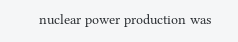nuclear power production was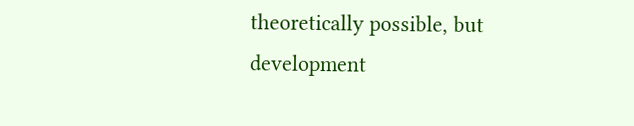theoretically possible, but development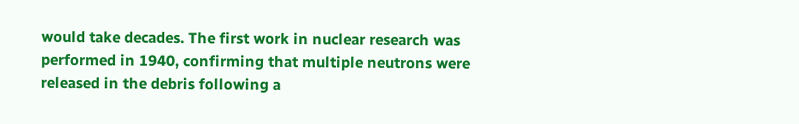would take decades. The first work in nuclear research was performed in 1940, confirming that multiple neutrons were released in the debris following a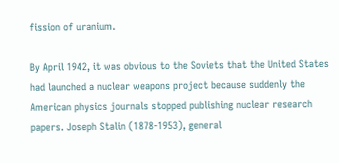fission of uranium.

By April 1942, it was obvious to the Soviets that the United States had launched a nuclear weapons project because suddenly the American physics journals stopped publishing nuclear research papers. Joseph Stalin (1878-1953), general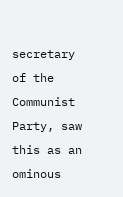secretary of the Communist Party, saw this as an ominous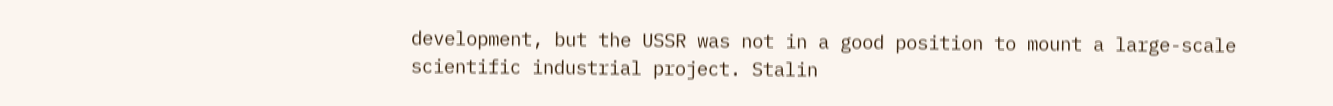development, but the USSR was not in a good position to mount a large-scale scientific industrial project. Stalin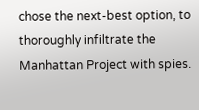chose the next-best option, to thoroughly infiltrate the Manhattan Project with spies.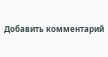Добавить комментарий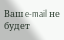Ваш e-mail не будет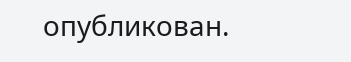опубликован.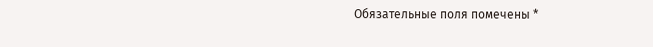Обязательные поля помечены *